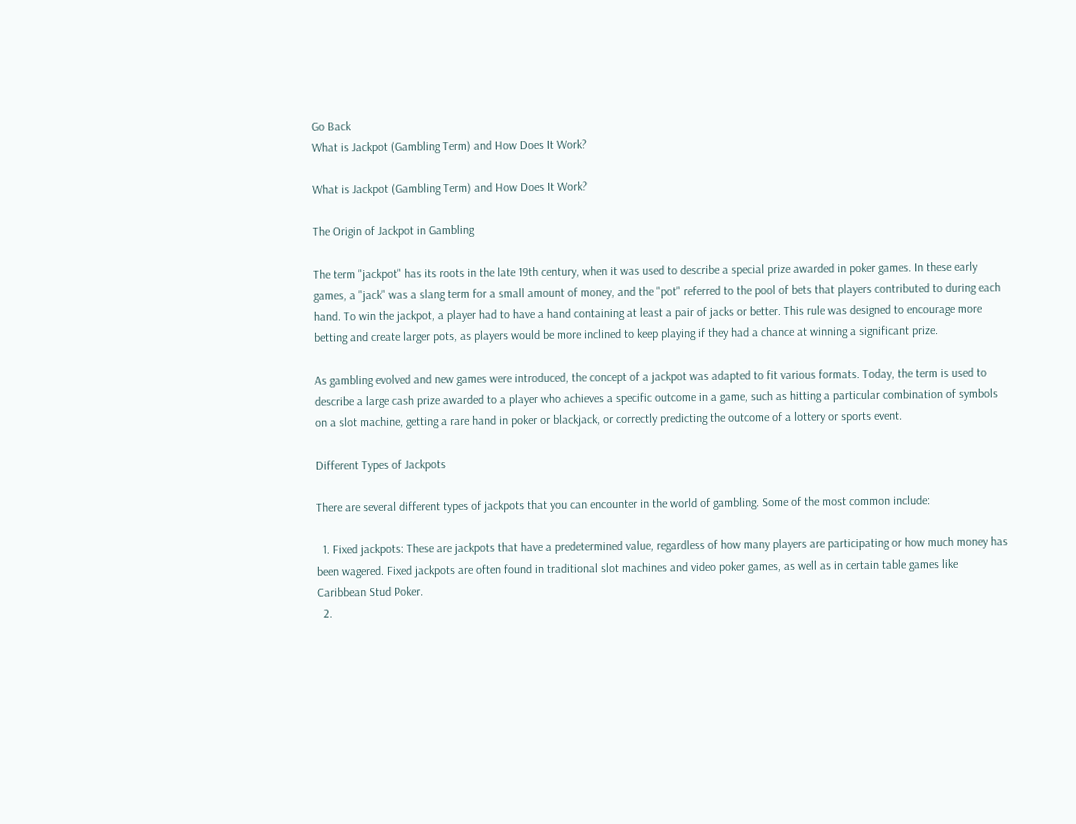Go Back
What is Jackpot (Gambling Term) and How Does It Work?

What is Jackpot (Gambling Term) and How Does It Work?

The Origin of Jackpot in Gambling

The term "jackpot" has its roots in the late 19th century, when it was used to describe a special prize awarded in poker games. In these early games, a "jack" was a slang term for a small amount of money, and the "pot" referred to the pool of bets that players contributed to during each hand. To win the jackpot, a player had to have a hand containing at least a pair of jacks or better. This rule was designed to encourage more betting and create larger pots, as players would be more inclined to keep playing if they had a chance at winning a significant prize.

As gambling evolved and new games were introduced, the concept of a jackpot was adapted to fit various formats. Today, the term is used to describe a large cash prize awarded to a player who achieves a specific outcome in a game, such as hitting a particular combination of symbols on a slot machine, getting a rare hand in poker or blackjack, or correctly predicting the outcome of a lottery or sports event.

Different Types of Jackpots

There are several different types of jackpots that you can encounter in the world of gambling. Some of the most common include:

  1. Fixed jackpots: These are jackpots that have a predetermined value, regardless of how many players are participating or how much money has been wagered. Fixed jackpots are often found in traditional slot machines and video poker games, as well as in certain table games like Caribbean Stud Poker.
  2.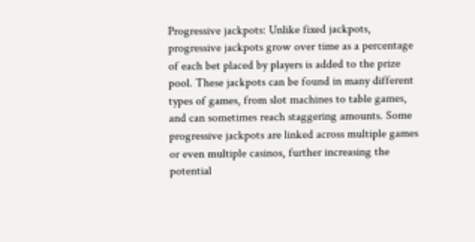Progressive jackpots: Unlike fixed jackpots, progressive jackpots grow over time as a percentage of each bet placed by players is added to the prize pool. These jackpots can be found in many different types of games, from slot machines to table games, and can sometimes reach staggering amounts. Some progressive jackpots are linked across multiple games or even multiple casinos, further increasing the potential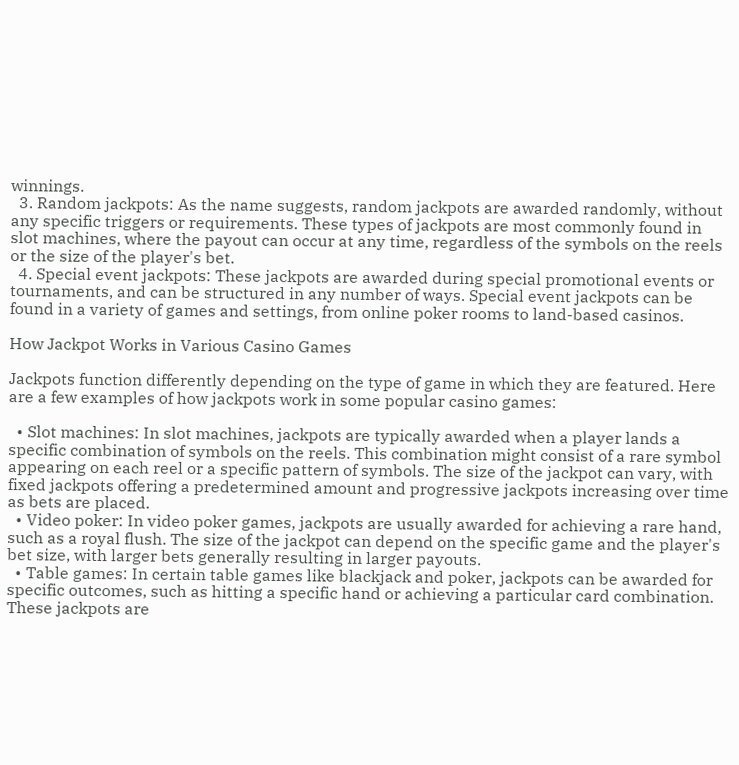winnings.
  3. Random jackpots: As the name suggests, random jackpots are awarded randomly, without any specific triggers or requirements. These types of jackpots are most commonly found in slot machines, where the payout can occur at any time, regardless of the symbols on the reels or the size of the player's bet.
  4. Special event jackpots: These jackpots are awarded during special promotional events or tournaments, and can be structured in any number of ways. Special event jackpots can be found in a variety of games and settings, from online poker rooms to land-based casinos.

How Jackpot Works in Various Casino Games

Jackpots function differently depending on the type of game in which they are featured. Here are a few examples of how jackpots work in some popular casino games:

  • Slot machines: In slot machines, jackpots are typically awarded when a player lands a specific combination of symbols on the reels. This combination might consist of a rare symbol appearing on each reel or a specific pattern of symbols. The size of the jackpot can vary, with fixed jackpots offering a predetermined amount and progressive jackpots increasing over time as bets are placed.
  • Video poker: In video poker games, jackpots are usually awarded for achieving a rare hand, such as a royal flush. The size of the jackpot can depend on the specific game and the player's bet size, with larger bets generally resulting in larger payouts.
  • Table games: In certain table games like blackjack and poker, jackpots can be awarded for specific outcomes, such as hitting a specific hand or achieving a particular card combination. These jackpots are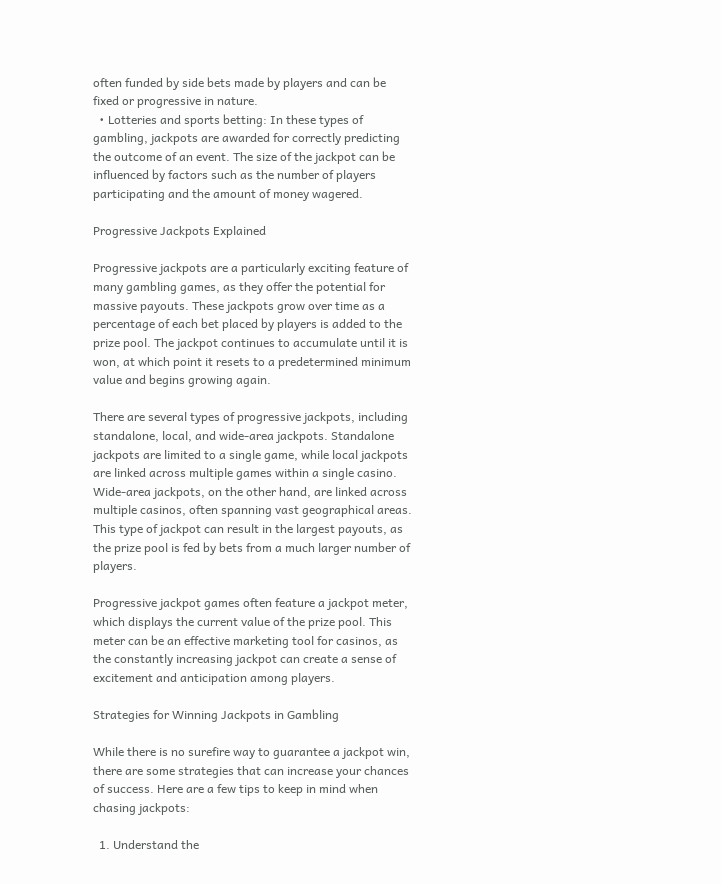often funded by side bets made by players and can be fixed or progressive in nature.
  • Lotteries and sports betting: In these types of gambling, jackpots are awarded for correctly predicting the outcome of an event. The size of the jackpot can be influenced by factors such as the number of players participating and the amount of money wagered.

Progressive Jackpots Explained

Progressive jackpots are a particularly exciting feature of many gambling games, as they offer the potential for massive payouts. These jackpots grow over time as a percentage of each bet placed by players is added to the prize pool. The jackpot continues to accumulate until it is won, at which point it resets to a predetermined minimum value and begins growing again.

There are several types of progressive jackpots, including standalone, local, and wide-area jackpots. Standalone jackpots are limited to a single game, while local jackpots are linked across multiple games within a single casino. Wide-area jackpots, on the other hand, are linked across multiple casinos, often spanning vast geographical areas. This type of jackpot can result in the largest payouts, as the prize pool is fed by bets from a much larger number of players.

Progressive jackpot games often feature a jackpot meter, which displays the current value of the prize pool. This meter can be an effective marketing tool for casinos, as the constantly increasing jackpot can create a sense of excitement and anticipation among players.

Strategies for Winning Jackpots in Gambling

While there is no surefire way to guarantee a jackpot win, there are some strategies that can increase your chances of success. Here are a few tips to keep in mind when chasing jackpots:

  1. Understand the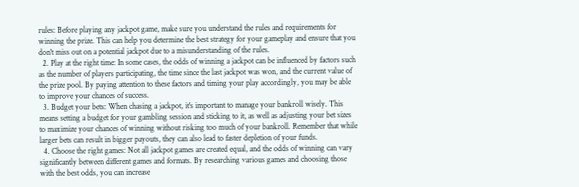rules: Before playing any jackpot game, make sure you understand the rules and requirements for winning the prize. This can help you determine the best strategy for your gameplay and ensure that you don't miss out on a potential jackpot due to a misunderstanding of the rules.
  2. Play at the right time: In some cases, the odds of winning a jackpot can be influenced by factors such as the number of players participating, the time since the last jackpot was won, and the current value of the prize pool. By paying attention to these factors and timing your play accordingly, you may be able to improve your chances of success.
  3. Budget your bets: When chasing a jackpot, it's important to manage your bankroll wisely. This means setting a budget for your gambling session and sticking to it, as well as adjusting your bet sizes to maximize your chances of winning without risking too much of your bankroll. Remember that while larger bets can result in bigger payouts, they can also lead to faster depletion of your funds.
  4. Choose the right games: Not all jackpot games are created equal, and the odds of winning can vary significantly between different games and formats. By researching various games and choosing those with the best odds, you can increase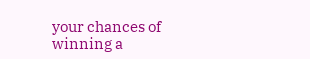your chances of winning a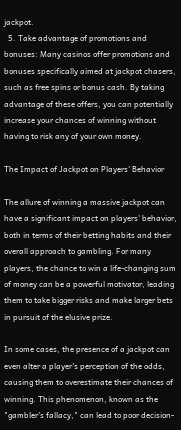jackpot.
  5. Take advantage of promotions and bonuses: Many casinos offer promotions and bonuses specifically aimed at jackpot chasers, such as free spins or bonus cash. By taking advantage of these offers, you can potentially increase your chances of winning without having to risk any of your own money.

The Impact of Jackpot on Players' Behavior

The allure of winning a massive jackpot can have a significant impact on players' behavior, both in terms of their betting habits and their overall approach to gambling. For many players, the chance to win a life-changing sum of money can be a powerful motivator, leading them to take bigger risks and make larger bets in pursuit of the elusive prize.

In some cases, the presence of a jackpot can even alter a player's perception of the odds, causing them to overestimate their chances of winning. This phenomenon, known as the "gambler's fallacy," can lead to poor decision-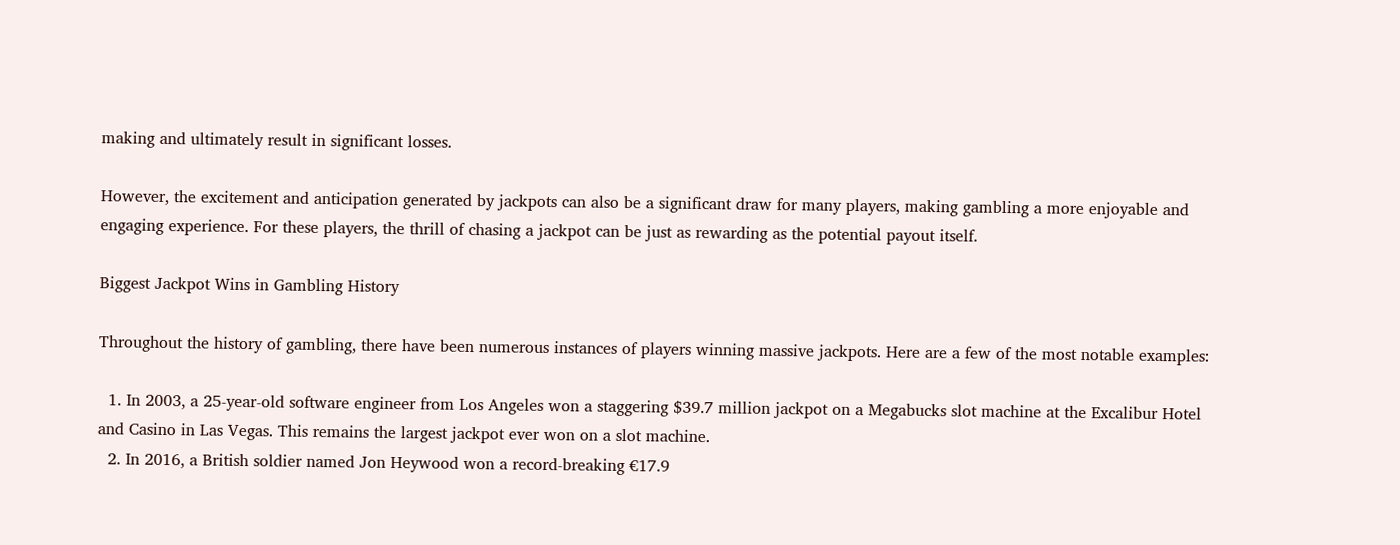making and ultimately result in significant losses.

However, the excitement and anticipation generated by jackpots can also be a significant draw for many players, making gambling a more enjoyable and engaging experience. For these players, the thrill of chasing a jackpot can be just as rewarding as the potential payout itself.

Biggest Jackpot Wins in Gambling History

Throughout the history of gambling, there have been numerous instances of players winning massive jackpots. Here are a few of the most notable examples:

  1. In 2003, a 25-year-old software engineer from Los Angeles won a staggering $39.7 million jackpot on a Megabucks slot machine at the Excalibur Hotel and Casino in Las Vegas. This remains the largest jackpot ever won on a slot machine.
  2. In 2016, a British soldier named Jon Heywood won a record-breaking €17.9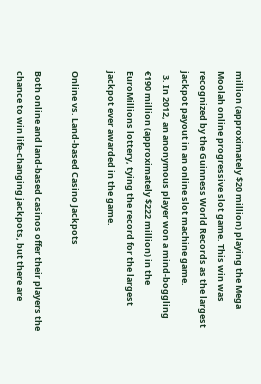million (approximately $20 million) playing the Mega Moolah online progressive slot game. This win was recognized by the Guinness World Records as the largest jackpot payout in an online slot machine game.
  3. In 2012, an anonymous player won a mind-boggling €190 million (approximately $222 million) in the EuroMillions lottery, tying the record for the largest jackpot ever awarded in the game.

Online vs. Land-based Casino Jackpots

Both online and land-based casinos offer their players the chance to win life-changing jackpots, but there are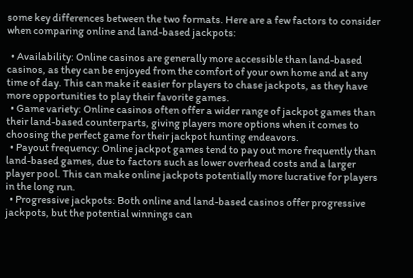some key differences between the two formats. Here are a few factors to consider when comparing online and land-based jackpots:

  • Availability: Online casinos are generally more accessible than land-based casinos, as they can be enjoyed from the comfort of your own home and at any time of day. This can make it easier for players to chase jackpots, as they have more opportunities to play their favorite games.
  • Game variety: Online casinos often offer a wider range of jackpot games than their land-based counterparts, giving players more options when it comes to choosing the perfect game for their jackpot hunting endeavors.
  • Payout frequency: Online jackpot games tend to pay out more frequently than land-based games, due to factors such as lower overhead costs and a larger player pool. This can make online jackpots potentially more lucrative for players in the long run.
  • Progressive jackpots: Both online and land-based casinos offer progressive jackpots, but the potential winnings can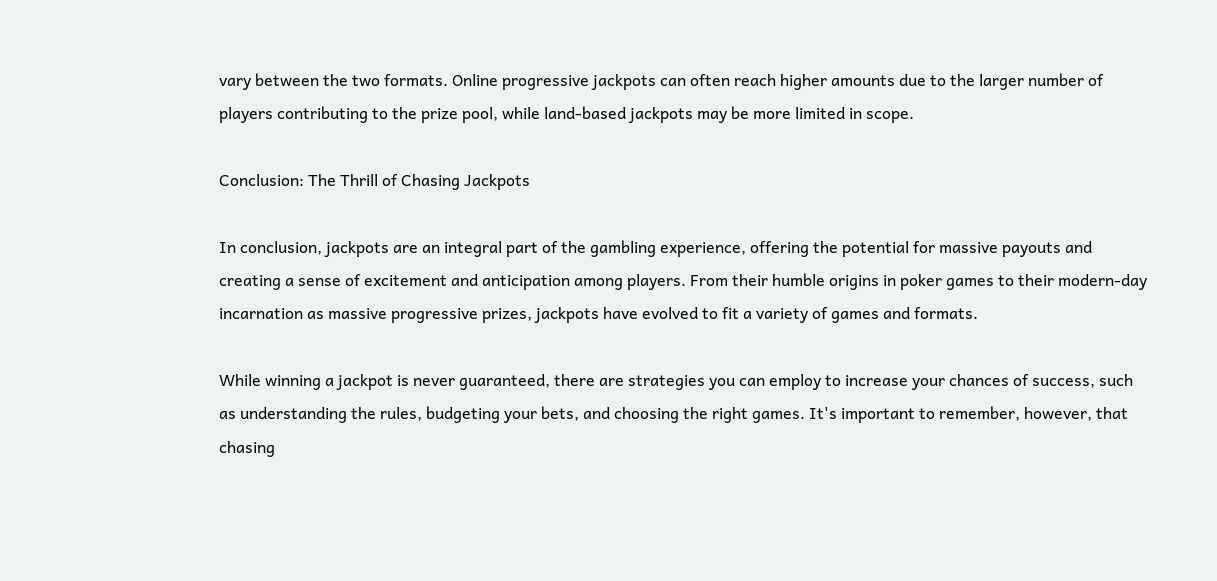vary between the two formats. Online progressive jackpots can often reach higher amounts due to the larger number of players contributing to the prize pool, while land-based jackpots may be more limited in scope.

Conclusion: The Thrill of Chasing Jackpots

In conclusion, jackpots are an integral part of the gambling experience, offering the potential for massive payouts and creating a sense of excitement and anticipation among players. From their humble origins in poker games to their modern-day incarnation as massive progressive prizes, jackpots have evolved to fit a variety of games and formats.

While winning a jackpot is never guaranteed, there are strategies you can employ to increase your chances of success, such as understanding the rules, budgeting your bets, and choosing the right games. It's important to remember, however, that chasing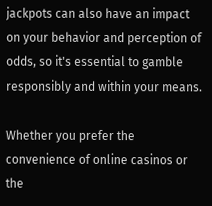jackpots can also have an impact on your behavior and perception of odds, so it's essential to gamble responsibly and within your means.

Whether you prefer the convenience of online casinos or the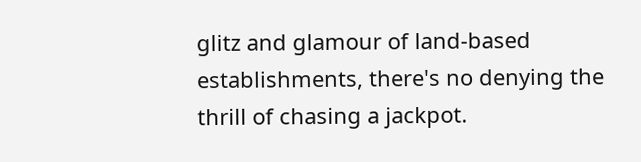glitz and glamour of land-based establishments, there's no denying the thrill of chasing a jackpot.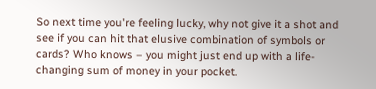So next time you're feeling lucky, why not give it a shot and see if you can hit that elusive combination of symbols or cards? Who knows – you might just end up with a life-changing sum of money in your pocket.